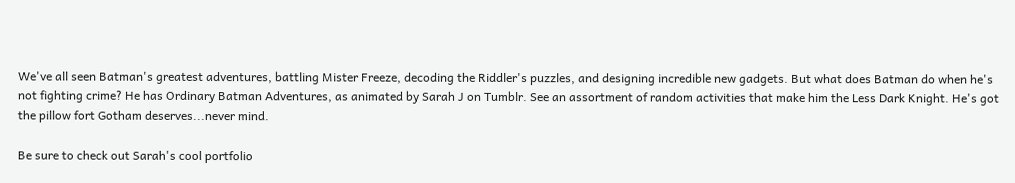We've all seen Batman's greatest adventures, battling Mister Freeze, decoding the Riddler's puzzles, and designing incredible new gadgets. But what does Batman do when he's not fighting crime? He has Ordinary Batman Adventures, as animated by Sarah J on Tumblr. See an assortment of random activities that make him the Less Dark Knight. He's got the pillow fort Gotham deserves...never mind.

Be sure to check out Sarah's cool portfolio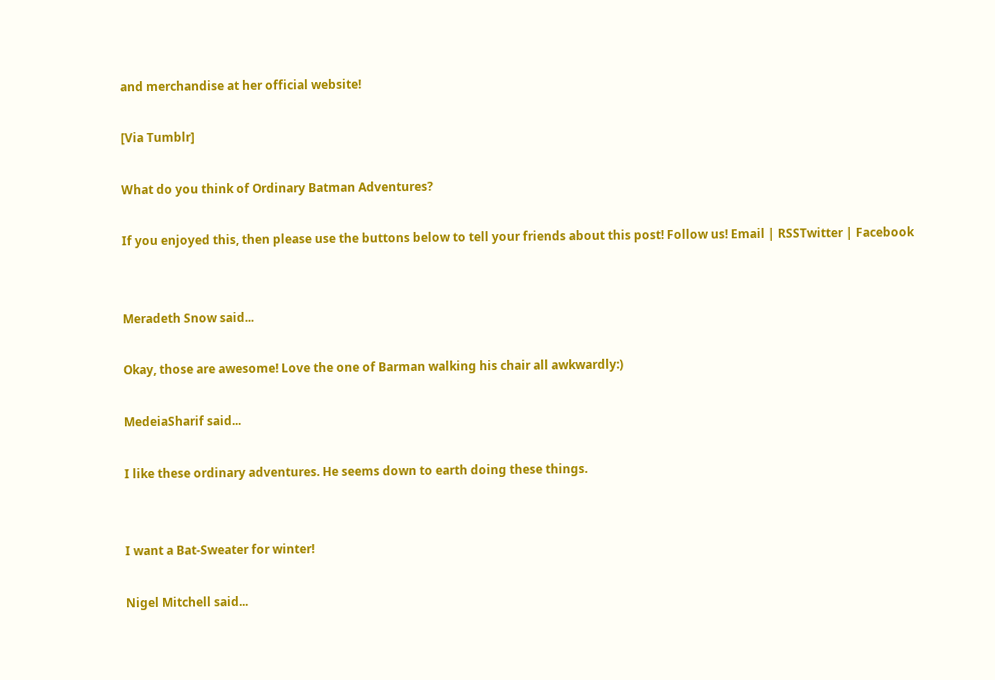and merchandise at her official website!

[Via Tumblr]

What do you think of Ordinary Batman Adventures?

If you enjoyed this, then please use the buttons below to tell your friends about this post! Follow us! Email | RSSTwitter | Facebook


Meradeth Snow said...

Okay, those are awesome! Love the one of Barman walking his chair all awkwardly:)

MedeiaSharif said...

I like these ordinary adventures. He seems down to earth doing these things.


I want a Bat-Sweater for winter!

Nigel Mitchell said...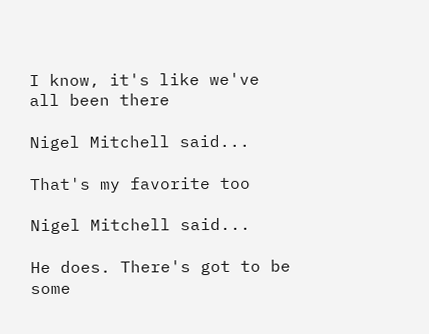I know, it's like we've all been there

Nigel Mitchell said...

That's my favorite too

Nigel Mitchell said...

He does. There's got to be some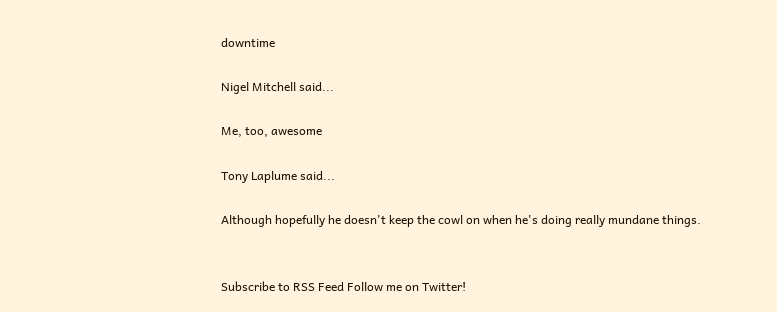downtime

Nigel Mitchell said...

Me, too, awesome

Tony Laplume said...

Although hopefully he doesn't keep the cowl on when he's doing really mundane things.


Subscribe to RSS Feed Follow me on Twitter!